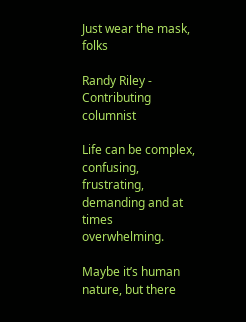Just wear the mask, folks

Randy Riley - Contributing columnist

Life can be complex, confusing, frustrating, demanding and at times overwhelming.

Maybe it’s human nature, but there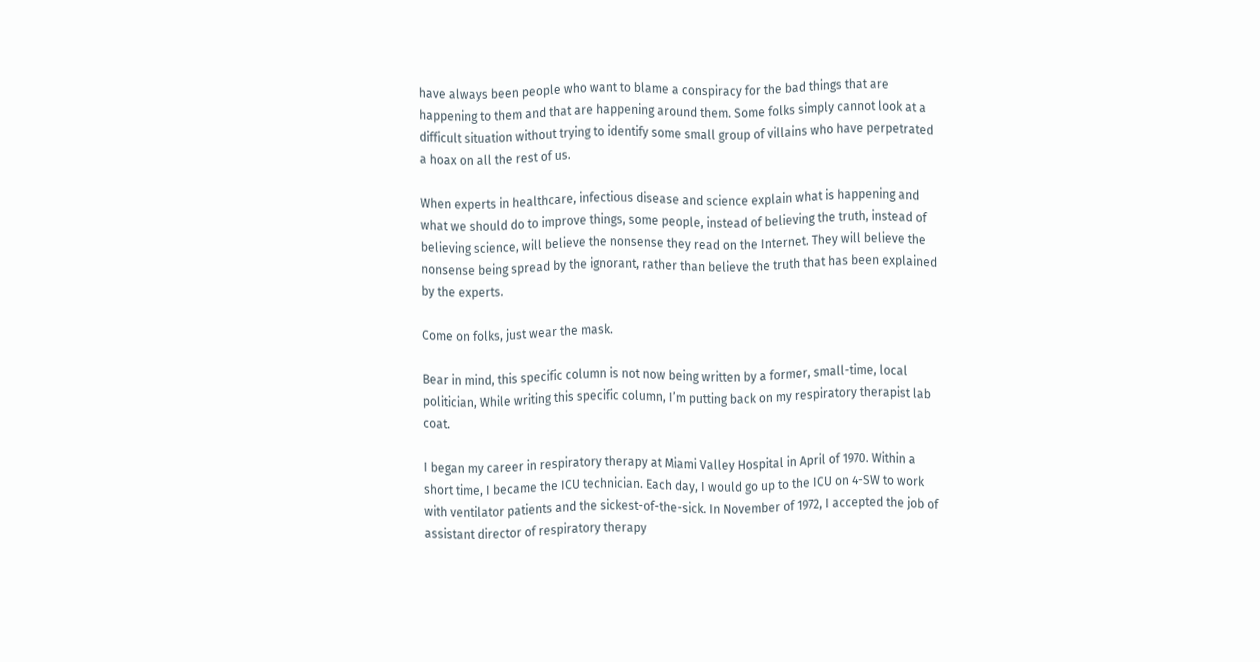have always been people who want to blame a conspiracy for the bad things that are happening to them and that are happening around them. Some folks simply cannot look at a difficult situation without trying to identify some small group of villains who have perpetrated a hoax on all the rest of us.

When experts in healthcare, infectious disease and science explain what is happening and what we should do to improve things, some people, instead of believing the truth, instead of believing science, will believe the nonsense they read on the Internet. They will believe the nonsense being spread by the ignorant, rather than believe the truth that has been explained by the experts.

Come on folks, just wear the mask.

Bear in mind, this specific column is not now being written by a former, small-time, local politician, While writing this specific column, I’m putting back on my respiratory therapist lab coat.

I began my career in respiratory therapy at Miami Valley Hospital in April of 1970. Within a short time, I became the ICU technician. Each day, I would go up to the ICU on 4-SW to work with ventilator patients and the sickest-of-the-sick. In November of 1972, I accepted the job of assistant director of respiratory therapy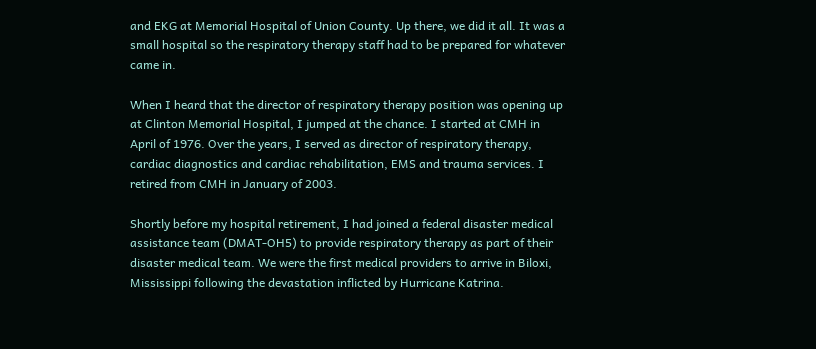and EKG at Memorial Hospital of Union County. Up there, we did it all. It was a small hospital so the respiratory therapy staff had to be prepared for whatever came in.

When I heard that the director of respiratory therapy position was opening up at Clinton Memorial Hospital, I jumped at the chance. I started at CMH in April of 1976. Over the years, I served as director of respiratory therapy, cardiac diagnostics and cardiac rehabilitation, EMS and trauma services. I retired from CMH in January of 2003.

Shortly before my hospital retirement, I had joined a federal disaster medical assistance team (DMAT-OH5) to provide respiratory therapy as part of their disaster medical team. We were the first medical providers to arrive in Biloxi, Mississippi following the devastation inflicted by Hurricane Katrina.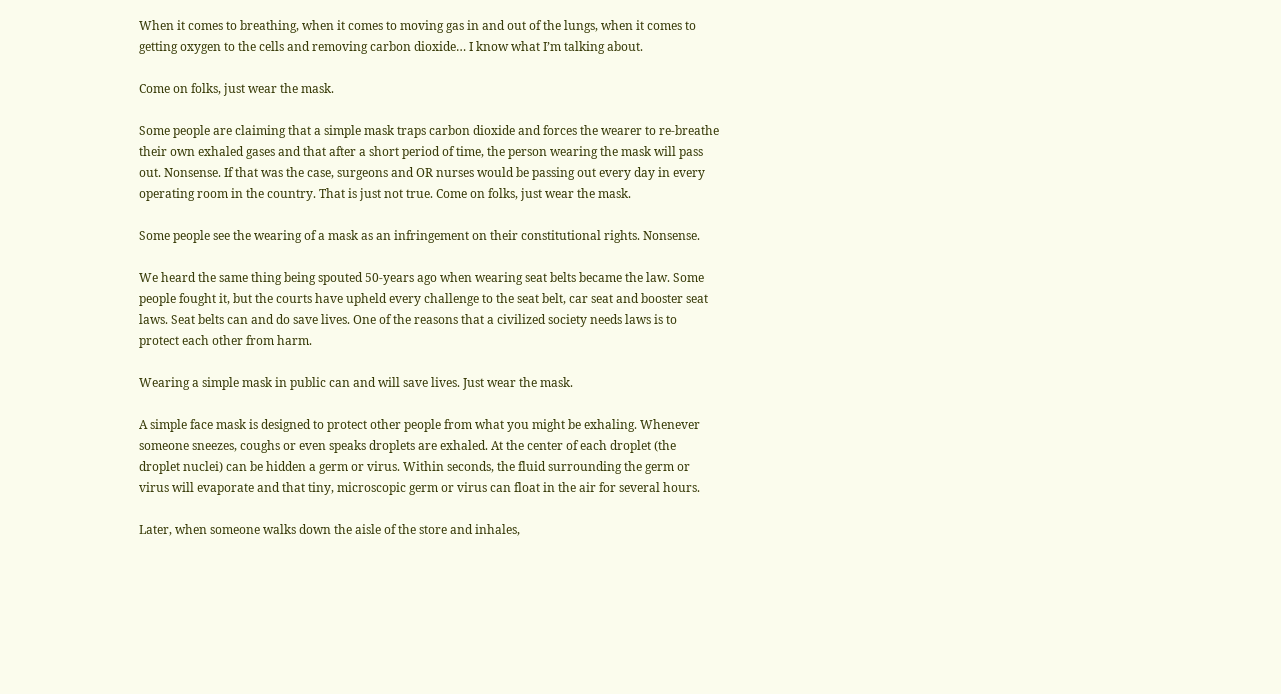When it comes to breathing, when it comes to moving gas in and out of the lungs, when it comes to getting oxygen to the cells and removing carbon dioxide… I know what I’m talking about.

Come on folks, just wear the mask.

Some people are claiming that a simple mask traps carbon dioxide and forces the wearer to re-breathe their own exhaled gases and that after a short period of time, the person wearing the mask will pass out. Nonsense. If that was the case, surgeons and OR nurses would be passing out every day in every operating room in the country. That is just not true. Come on folks, just wear the mask.

Some people see the wearing of a mask as an infringement on their constitutional rights. Nonsense.

We heard the same thing being spouted 50-years ago when wearing seat belts became the law. Some people fought it, but the courts have upheld every challenge to the seat belt, car seat and booster seat laws. Seat belts can and do save lives. One of the reasons that a civilized society needs laws is to protect each other from harm.

Wearing a simple mask in public can and will save lives. Just wear the mask.

A simple face mask is designed to protect other people from what you might be exhaling. Whenever someone sneezes, coughs or even speaks droplets are exhaled. At the center of each droplet (the droplet nuclei) can be hidden a germ or virus. Within seconds, the fluid surrounding the germ or virus will evaporate and that tiny, microscopic germ or virus can float in the air for several hours.

Later, when someone walks down the aisle of the store and inhales,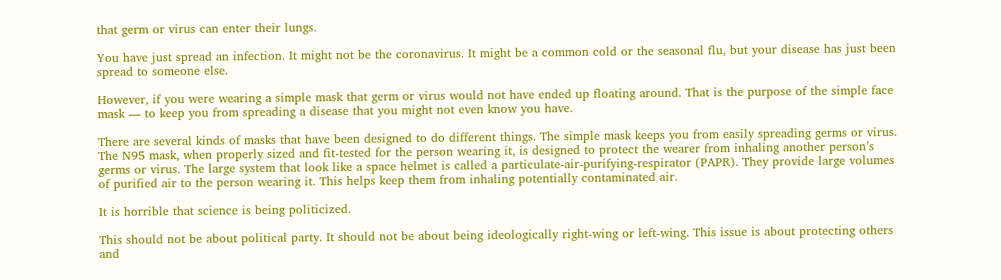that germ or virus can enter their lungs.

You have just spread an infection. It might not be the coronavirus. It might be a common cold or the seasonal flu, but your disease has just been spread to someone else.

However, if you were wearing a simple mask that germ or virus would not have ended up floating around. That is the purpose of the simple face mask — to keep you from spreading a disease that you might not even know you have.

There are several kinds of masks that have been designed to do different things. The simple mask keeps you from easily spreading germs or virus. The N95 mask, when properly sized and fit-tested for the person wearing it, is designed to protect the wearer from inhaling another person’s germs or virus. The large system that look like a space helmet is called a particulate-air-purifying-respirator (PAPR). They provide large volumes of purified air to the person wearing it. This helps keep them from inhaling potentially contaminated air.

It is horrible that science is being politicized.

This should not be about political party. It should not be about being ideologically right-wing or left-wing. This issue is about protecting others and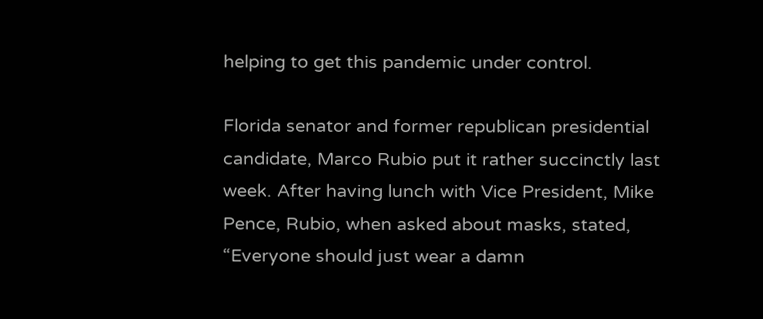helping to get this pandemic under control.

Florida senator and former republican presidential candidate, Marco Rubio put it rather succinctly last week. After having lunch with Vice President, Mike Pence, Rubio, when asked about masks, stated, “Everyone should just wear a damn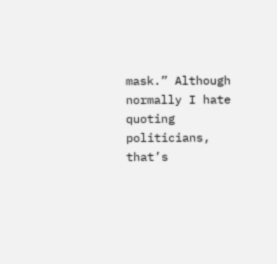mask.” Although normally I hate quoting politicians, that’s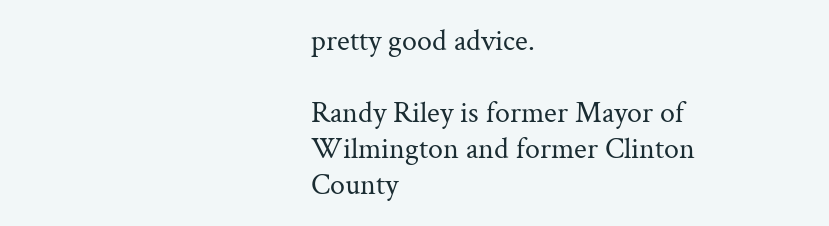pretty good advice.

Randy Riley is former Mayor of Wilmington and former Clinton County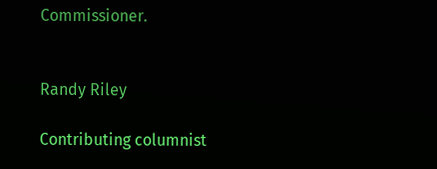Commissioner.


Randy Riley

Contributing columnist